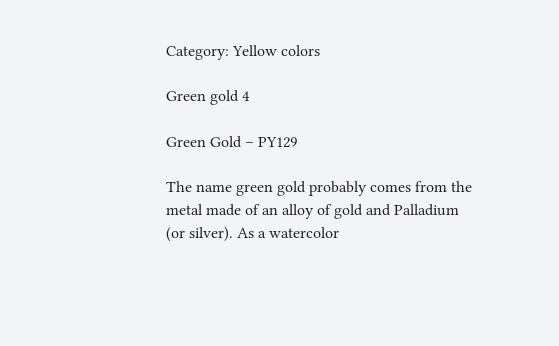Category: Yellow colors

Green gold 4

Green Gold – PY129

The name green gold probably comes from the metal made of an alloy of gold and Palladium (or silver). As a watercolor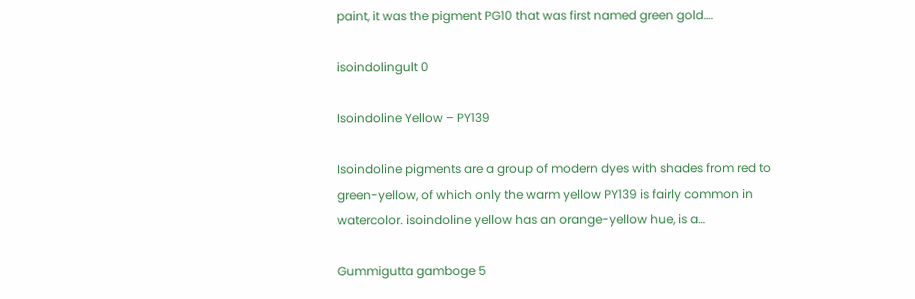paint, it was the pigment PG10 that was first named green gold….

isoindolingult 0

Isoindoline Yellow – PY139

Isoindoline pigments are a group of modern dyes with shades from red to green-yellow, of which only the warm yellow PY139 is fairly common in watercolor. isoindoline yellow has an orange-yellow hue, is a…

Gummigutta gamboge 5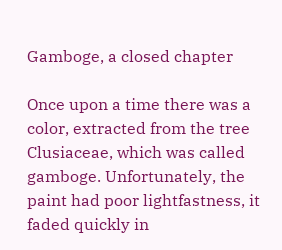Gamboge, a closed chapter

Once upon a time there was a color, extracted from the tree Clusiaceae, which was called gamboge. Unfortunately, the paint had poor lightfastness, it faded quickly in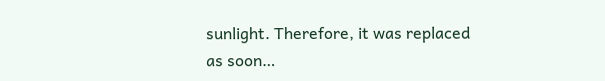sunlight. Therefore, it was replaced as soon…